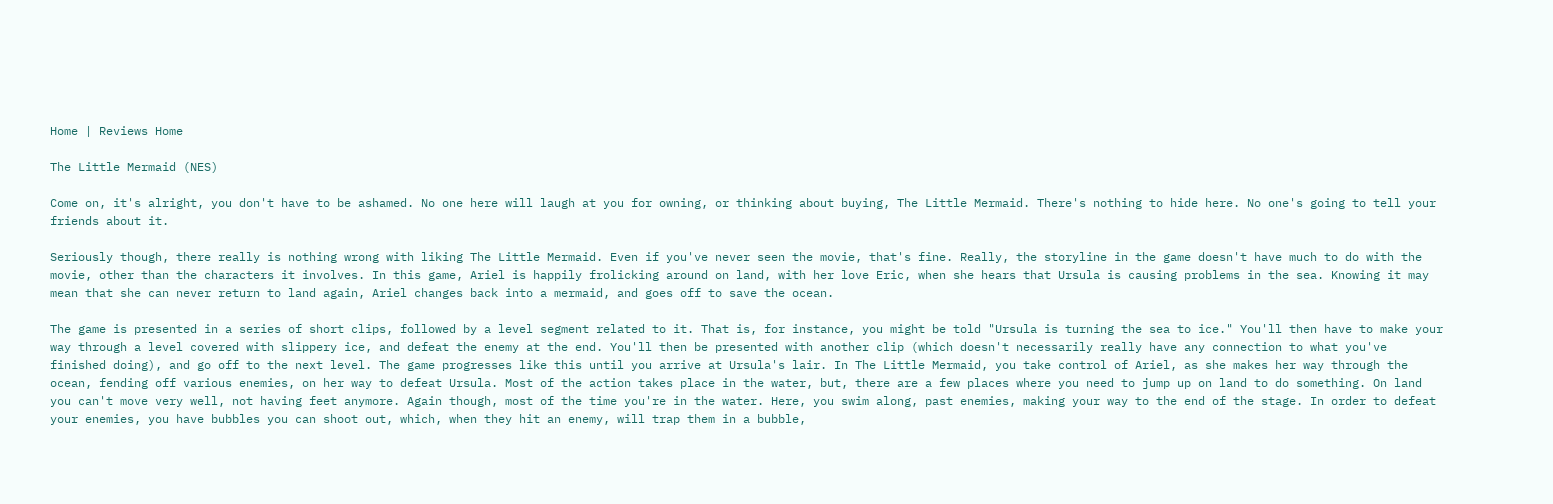Home | Reviews Home

The Little Mermaid (NES)

Come on, it's alright, you don't have to be ashamed. No one here will laugh at you for owning, or thinking about buying, The Little Mermaid. There's nothing to hide here. No one's going to tell your friends about it.

Seriously though, there really is nothing wrong with liking The Little Mermaid. Even if you've never seen the movie, that's fine. Really, the storyline in the game doesn't have much to do with the movie, other than the characters it involves. In this game, Ariel is happily frolicking around on land, with her love Eric, when she hears that Ursula is causing problems in the sea. Knowing it may mean that she can never return to land again, Ariel changes back into a mermaid, and goes off to save the ocean.

The game is presented in a series of short clips, followed by a level segment related to it. That is, for instance, you might be told "Ursula is turning the sea to ice." You'll then have to make your way through a level covered with slippery ice, and defeat the enemy at the end. You'll then be presented with another clip (which doesn't necessarily really have any connection to what you've finished doing), and go off to the next level. The game progresses like this until you arrive at Ursula's lair. In The Little Mermaid, you take control of Ariel, as she makes her way through the ocean, fending off various enemies, on her way to defeat Ursula. Most of the action takes place in the water, but, there are a few places where you need to jump up on land to do something. On land you can't move very well, not having feet anymore. Again though, most of the time you're in the water. Here, you swim along, past enemies, making your way to the end of the stage. In order to defeat your enemies, you have bubbles you can shoot out, which, when they hit an enemy, will trap them in a bubble,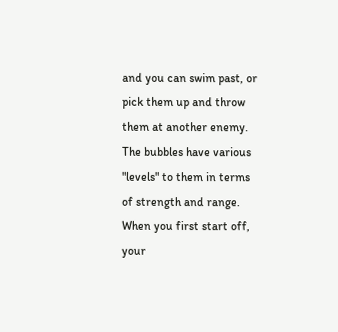and you can swim past, or pick them up and throw them at another enemy. The bubbles have various "levels" to them in terms of strength and range. When you first start off, your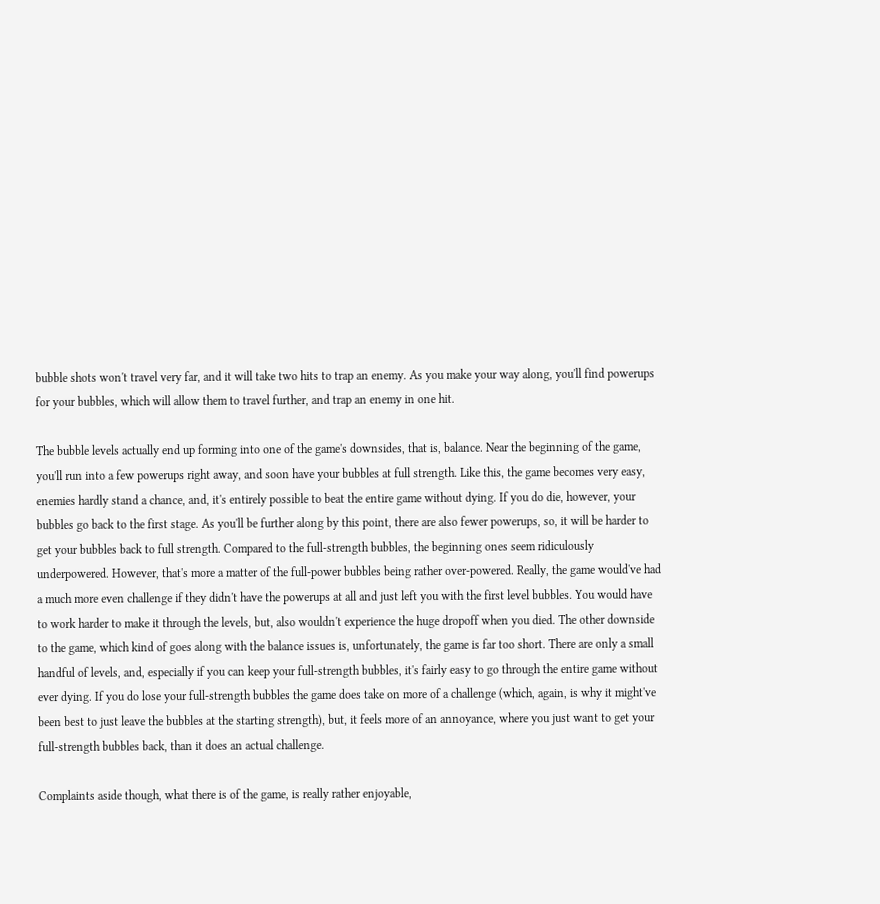bubble shots won't travel very far, and it will take two hits to trap an enemy. As you make your way along, you'll find powerups for your bubbles, which will allow them to travel further, and trap an enemy in one hit.

The bubble levels actually end up forming into one of the game's downsides, that is, balance. Near the beginning of the game, you'll run into a few powerups right away, and soon have your bubbles at full strength. Like this, the game becomes very easy, enemies hardly stand a chance, and, it's entirely possible to beat the entire game without dying. If you do die, however, your bubbles go back to the first stage. As you'll be further along by this point, there are also fewer powerups, so, it will be harder to get your bubbles back to full strength. Compared to the full-strength bubbles, the beginning ones seem ridiculously underpowered. However, that's more a matter of the full-power bubbles being rather over-powered. Really, the game would've had a much more even challenge if they didn't have the powerups at all and just left you with the first level bubbles. You would have to work harder to make it through the levels, but, also wouldn't experience the huge dropoff when you died. The other downside to the game, which kind of goes along with the balance issues is, unfortunately, the game is far too short. There are only a small handful of levels, and, especially if you can keep your full-strength bubbles, it's fairly easy to go through the entire game without ever dying. If you do lose your full-strength bubbles the game does take on more of a challenge (which, again, is why it might've been best to just leave the bubbles at the starting strength), but, it feels more of an annoyance, where you just want to get your full-strength bubbles back, than it does an actual challenge.

Complaints aside though, what there is of the game, is really rather enjoyable,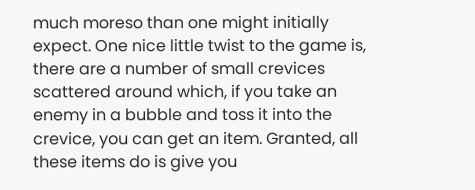much moreso than one might initially expect. One nice little twist to the game is, there are a number of small crevices scattered around which, if you take an enemy in a bubble and toss it into the crevice, you can get an item. Granted, all these items do is give you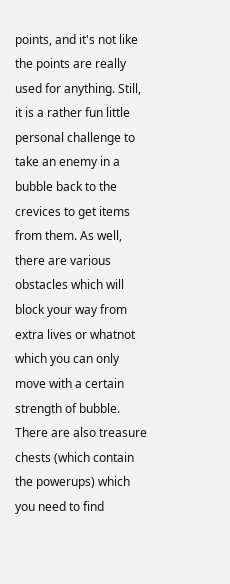points, and it's not like the points are really used for anything. Still, it is a rather fun little personal challenge to take an enemy in a bubble back to the crevices to get items from them. As well, there are various obstacles which will block your way from extra lives or whatnot which you can only move with a certain strength of bubble. There are also treasure chests (which contain the powerups) which you need to find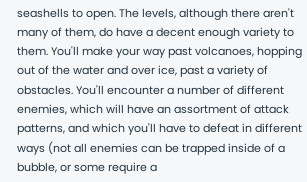seashells to open. The levels, although there aren't many of them, do have a decent enough variety to them. You'll make your way past volcanoes, hopping out of the water and over ice, past a variety of obstacles. You'll encounter a number of different enemies, which will have an assortment of attack patterns, and which you'll have to defeat in different ways (not all enemies can be trapped inside of a bubble, or some require a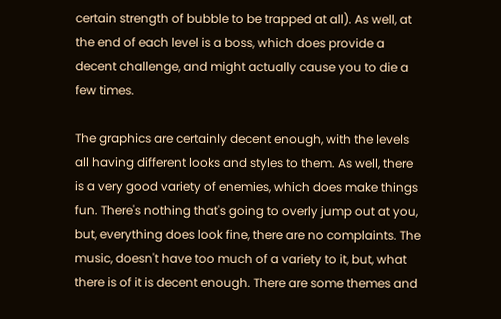certain strength of bubble to be trapped at all). As well, at the end of each level is a boss, which does provide a decent challenge, and might actually cause you to die a few times.

The graphics are certainly decent enough, with the levels all having different looks and styles to them. As well, there is a very good variety of enemies, which does make things fun. There's nothing that's going to overly jump out at you, but, everything does look fine, there are no complaints. The music, doesn't have too much of a variety to it, but, what there is of it is decent enough. There are some themes and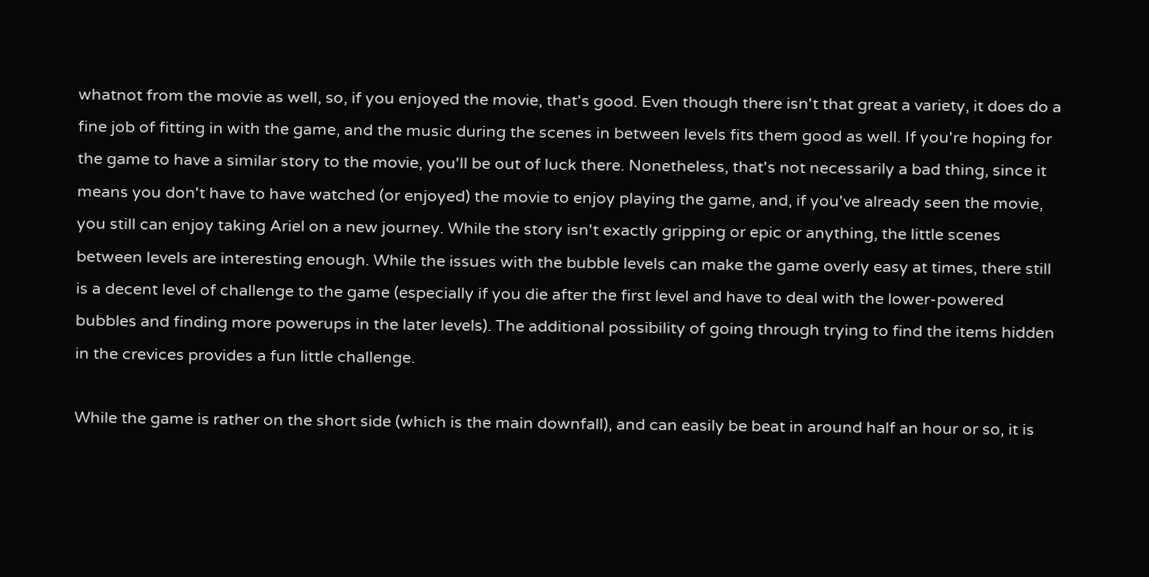whatnot from the movie as well, so, if you enjoyed the movie, that's good. Even though there isn't that great a variety, it does do a fine job of fitting in with the game, and the music during the scenes in between levels fits them good as well. If you're hoping for the game to have a similar story to the movie, you'll be out of luck there. Nonetheless, that's not necessarily a bad thing, since it means you don't have to have watched (or enjoyed) the movie to enjoy playing the game, and, if you've already seen the movie, you still can enjoy taking Ariel on a new journey. While the story isn't exactly gripping or epic or anything, the little scenes between levels are interesting enough. While the issues with the bubble levels can make the game overly easy at times, there still is a decent level of challenge to the game (especially if you die after the first level and have to deal with the lower-powered bubbles and finding more powerups in the later levels). The additional possibility of going through trying to find the items hidden in the crevices provides a fun little challenge.

While the game is rather on the short side (which is the main downfall), and can easily be beat in around half an hour or so, it is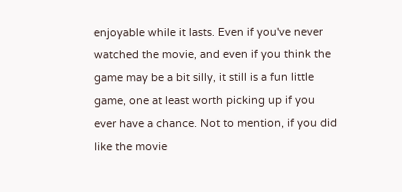enjoyable while it lasts. Even if you've never watched the movie, and even if you think the game may be a bit silly, it still is a fun little game, one at least worth picking up if you ever have a chance. Not to mention, if you did like the movie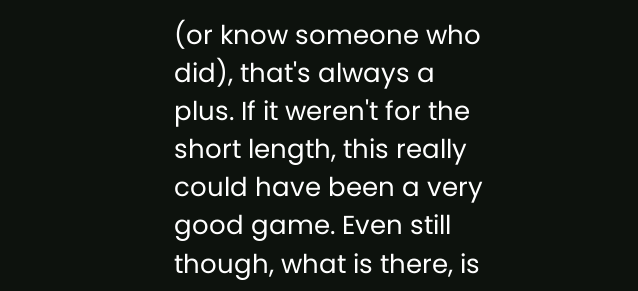(or know someone who did), that's always a plus. If it weren't for the short length, this really could have been a very good game. Even still though, what is there, is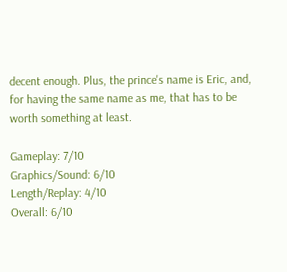decent enough. Plus, the prince's name is Eric, and, for having the same name as me, that has to be worth something at least.

Gameplay: 7/10
Graphics/Sound: 6/10
Length/Replay: 4/10
Overall: 6/10